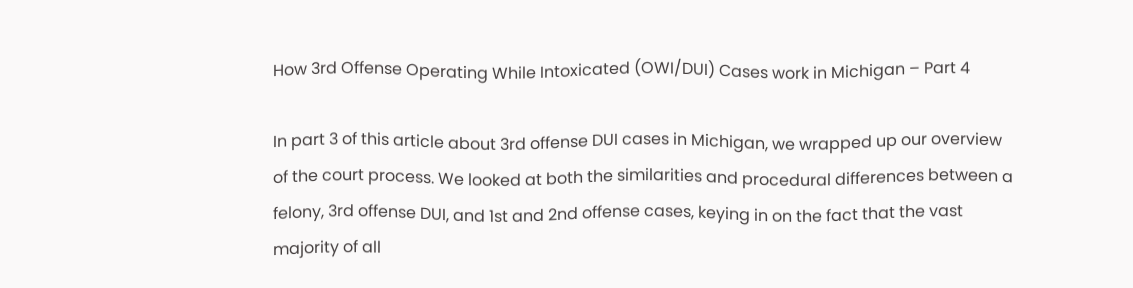How 3rd Offense Operating While Intoxicated (OWI/DUI) Cases work in Michigan – Part 4

In part 3 of this article about 3rd offense DUI cases in Michigan, we wrapped up our overview of the court process. We looked at both the similarities and procedural differences between a felony, 3rd offense DUI, and 1st and 2nd offense cases, keying in on the fact that the vast majority of all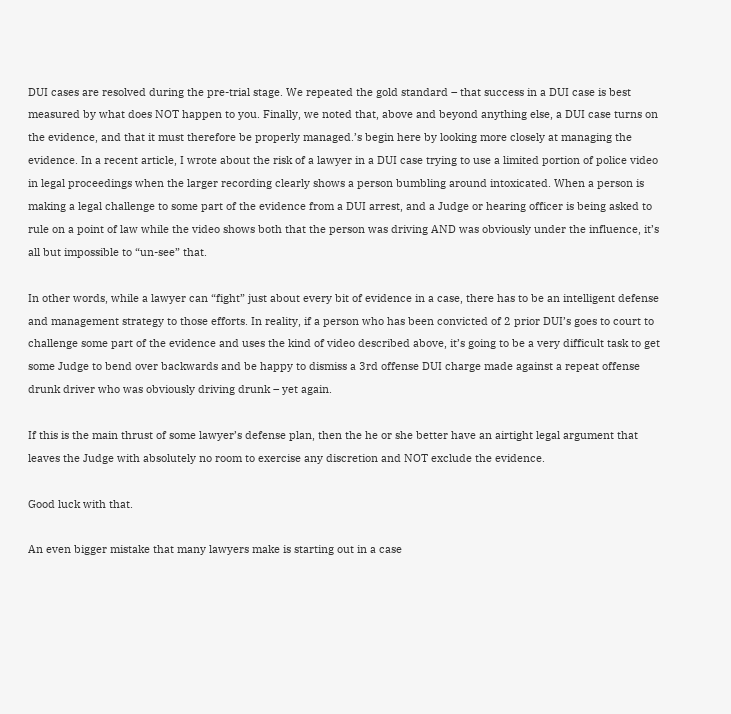DUI cases are resolved during the pre-trial stage. We repeated the gold standard – that success in a DUI case is best measured by what does NOT happen to you. Finally, we noted that, above and beyond anything else, a DUI case turns on the evidence, and that it must therefore be properly managed.’s begin here by looking more closely at managing the evidence. In a recent article, I wrote about the risk of a lawyer in a DUI case trying to use a limited portion of police video in legal proceedings when the larger recording clearly shows a person bumbling around intoxicated. When a person is making a legal challenge to some part of the evidence from a DUI arrest, and a Judge or hearing officer is being asked to rule on a point of law while the video shows both that the person was driving AND was obviously under the influence, it’s all but impossible to “un-see” that.

In other words, while a lawyer can “fight” just about every bit of evidence in a case, there has to be an intelligent defense and management strategy to those efforts. In reality, if a person who has been convicted of 2 prior DUI’s goes to court to challenge some part of the evidence and uses the kind of video described above, it’s going to be a very difficult task to get some Judge to bend over backwards and be happy to dismiss a 3rd offense DUI charge made against a repeat offense drunk driver who was obviously driving drunk – yet again.

If this is the main thrust of some lawyer’s defense plan, then the he or she better have an airtight legal argument that leaves the Judge with absolutely no room to exercise any discretion and NOT exclude the evidence.

Good luck with that.

An even bigger mistake that many lawyers make is starting out in a case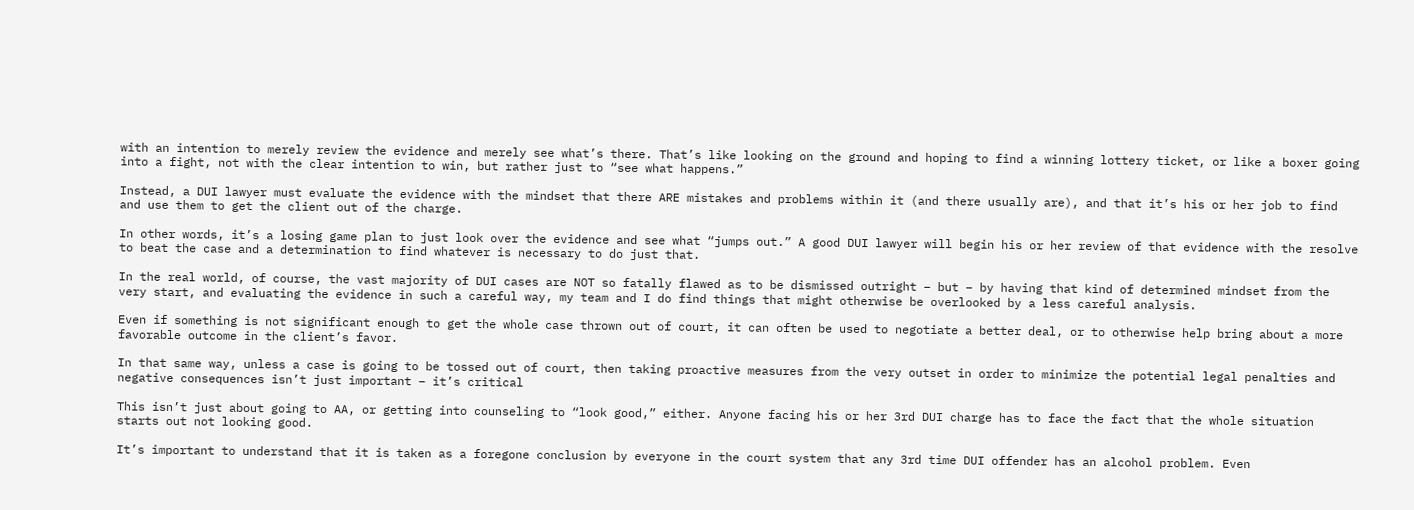with an intention to merely review the evidence and merely see what’s there. That’s like looking on the ground and hoping to find a winning lottery ticket, or like a boxer going into a fight, not with the clear intention to win, but rather just to “see what happens.”

Instead, a DUI lawyer must evaluate the evidence with the mindset that there ARE mistakes and problems within it (and there usually are), and that it’s his or her job to find and use them to get the client out of the charge.

In other words, it’s a losing game plan to just look over the evidence and see what “jumps out.” A good DUI lawyer will begin his or her review of that evidence with the resolve to beat the case and a determination to find whatever is necessary to do just that.

In the real world, of course, the vast majority of DUI cases are NOT so fatally flawed as to be dismissed outright – but – by having that kind of determined mindset from the very start, and evaluating the evidence in such a careful way, my team and I do find things that might otherwise be overlooked by a less careful analysis.

Even if something is not significant enough to get the whole case thrown out of court, it can often be used to negotiate a better deal, or to otherwise help bring about a more favorable outcome in the client’s favor.

In that same way, unless a case is going to be tossed out of court, then taking proactive measures from the very outset in order to minimize the potential legal penalties and negative consequences isn’t just important – it’s critical

This isn’t just about going to AA, or getting into counseling to “look good,” either. Anyone facing his or her 3rd DUI charge has to face the fact that the whole situation starts out not looking good.

It’s important to understand that it is taken as a foregone conclusion by everyone in the court system that any 3rd time DUI offender has an alcohol problem. Even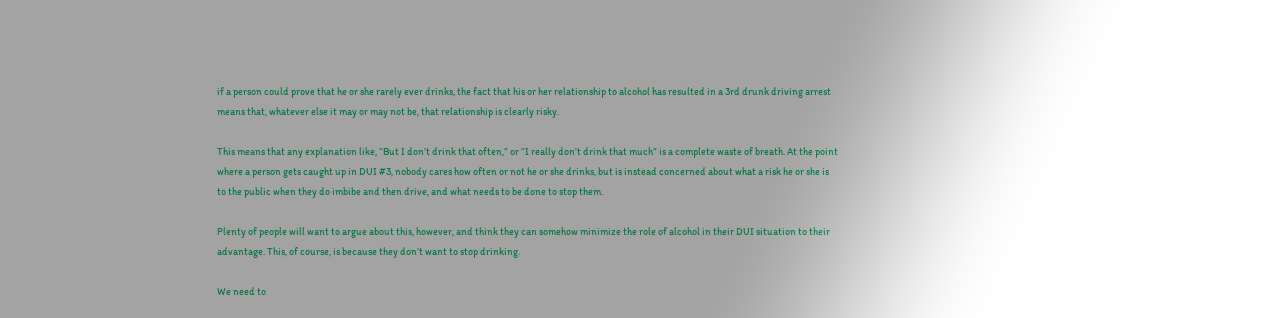if a person could prove that he or she rarely ever drinks, the fact that his or her relationship to alcohol has resulted in a 3rd drunk driving arrest means that, whatever else it may or may not be, that relationship is clearly risky.

This means that any explanation like, “But I don’t drink that often,” or “I really don’t drink that much” is a complete waste of breath. At the point where a person gets caught up in DUI #3, nobody cares how often or not he or she drinks, but is instead concerned about what a risk he or she is to the public when they do imbibe and then drive, and what needs to be done to stop them.

Plenty of people will want to argue about this, however, and think they can somehow minimize the role of alcohol in their DUI situation to their advantage. This, of course, is because they don’t want to stop drinking.

We need to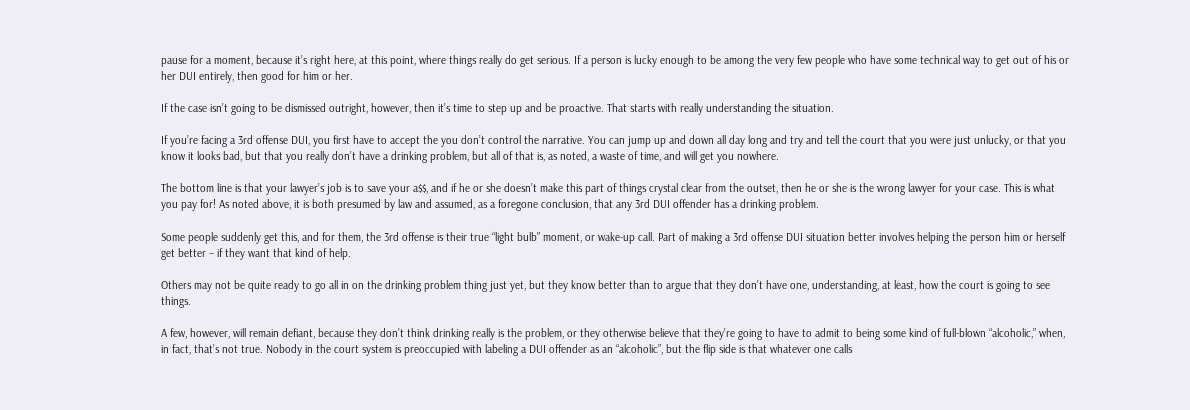pause for a moment, because it’s right here, at this point, where things really do get serious. If a person is lucky enough to be among the very few people who have some technical way to get out of his or her DUI entirely, then good for him or her.

If the case isn’t going to be dismissed outright, however, then it’s time to step up and be proactive. That starts with really understanding the situation.

If you’re facing a 3rd offense DUI, you first have to accept the you don’t control the narrative. You can jump up and down all day long and try and tell the court that you were just unlucky, or that you know it looks bad, but that you really don’t have a drinking problem, but all of that is, as noted, a waste of time, and will get you nowhere.

The bottom line is that your lawyer’s job is to save your a$$, and if he or she doesn’t make this part of things crystal clear from the outset, then he or she is the wrong lawyer for your case. This is what you pay for! As noted above, it is both presumed by law and assumed, as a foregone conclusion, that any 3rd DUI offender has a drinking problem.

Some people suddenly get this, and for them, the 3rd offense is their true “light bulb” moment, or wake-up call. Part of making a 3rd offense DUI situation better involves helping the person him or herself get better – if they want that kind of help.

Others may not be quite ready to go all in on the drinking problem thing just yet, but they know better than to argue that they don’t have one, understanding, at least, how the court is going to see things.

A few, however, will remain defiant, because they don’t think drinking really is the problem, or they otherwise believe that they’re going to have to admit to being some kind of full-blown “alcoholic,” when, in fact, that’s not true. Nobody in the court system is preoccupied with labeling a DUI offender as an “alcoholic”, but the flip side is that whatever one calls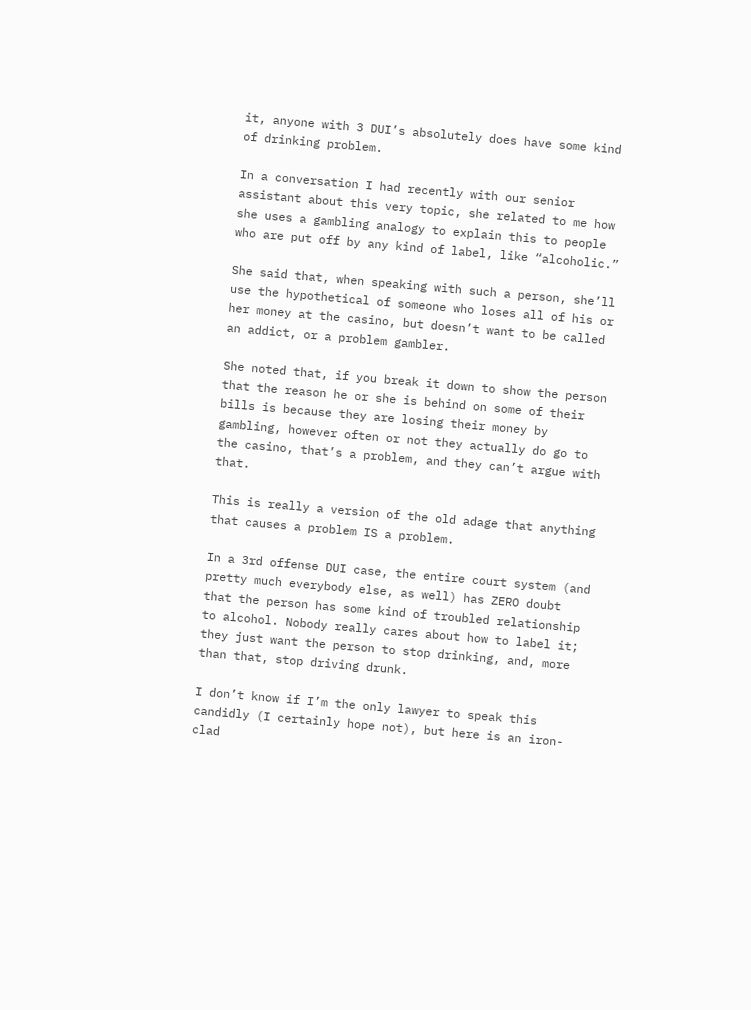it, anyone with 3 DUI’s absolutely does have some kind of drinking problem.

In a conversation I had recently with our senior assistant about this very topic, she related to me how she uses a gambling analogy to explain this to people who are put off by any kind of label, like “alcoholic.”

She said that, when speaking with such a person, she’ll use the hypothetical of someone who loses all of his or her money at the casino, but doesn’t want to be called an addict, or a problem gambler.

She noted that, if you break it down to show the person that the reason he or she is behind on some of their bills is because they are losing their money by gambling, however often or not they actually do go to the casino, that’s a problem, and they can’t argue with that.

This is really a version of the old adage that anything that causes a problem IS a problem.

In a 3rd offense DUI case, the entire court system (and pretty much everybody else, as well) has ZERO doubt that the person has some kind of troubled relationship to alcohol. Nobody really cares about how to label it; they just want the person to stop drinking, and, more than that, stop driving drunk.

I don’t know if I’m the only lawyer to speak this candidly (I certainly hope not), but here is an iron-clad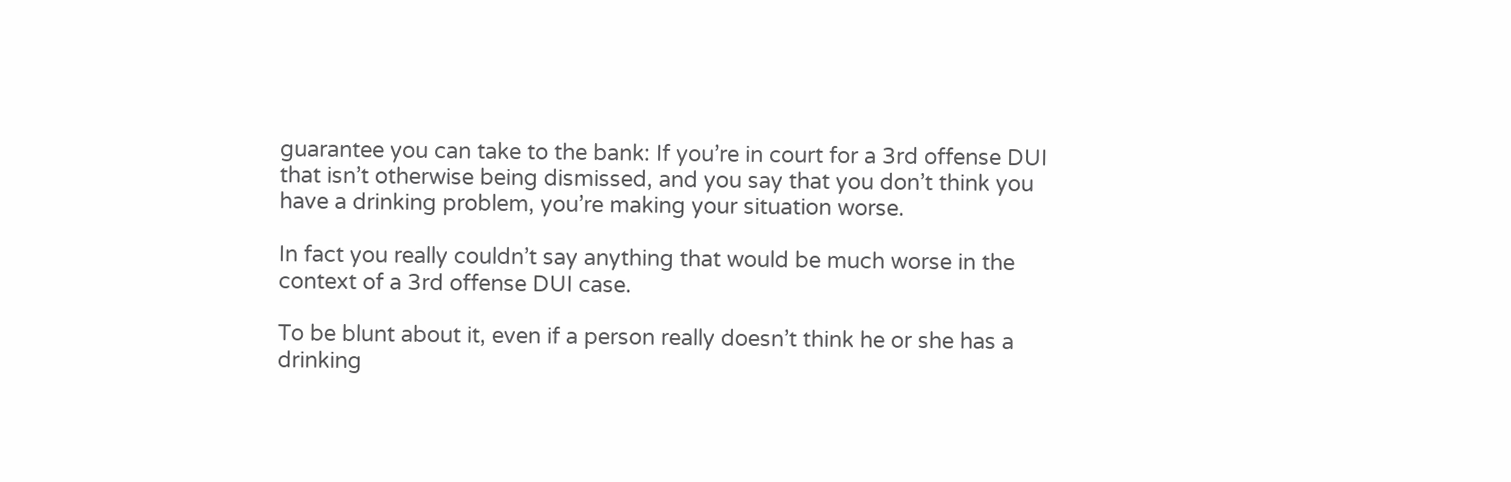guarantee you can take to the bank: If you’re in court for a 3rd offense DUI that isn’t otherwise being dismissed, and you say that you don’t think you have a drinking problem, you’re making your situation worse.

In fact you really couldn’t say anything that would be much worse in the context of a 3rd offense DUI case.

To be blunt about it, even if a person really doesn’t think he or she has a drinking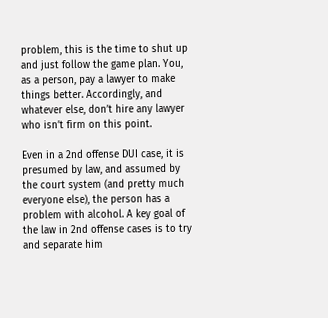problem, this is the time to shut up and just follow the game plan. You, as a person, pay a lawyer to make things better. Accordingly, and whatever else, don’t hire any lawyer who isn’t firm on this point.

Even in a 2nd offense DUI case, it is presumed by law, and assumed by the court system (and pretty much everyone else), the person has a problem with alcohol. A key goal of the law in 2nd offense cases is to try and separate him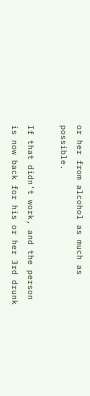or her from alcohol as much as possible.

If that didn’t work, and the person is now back for his or her 3rd drunk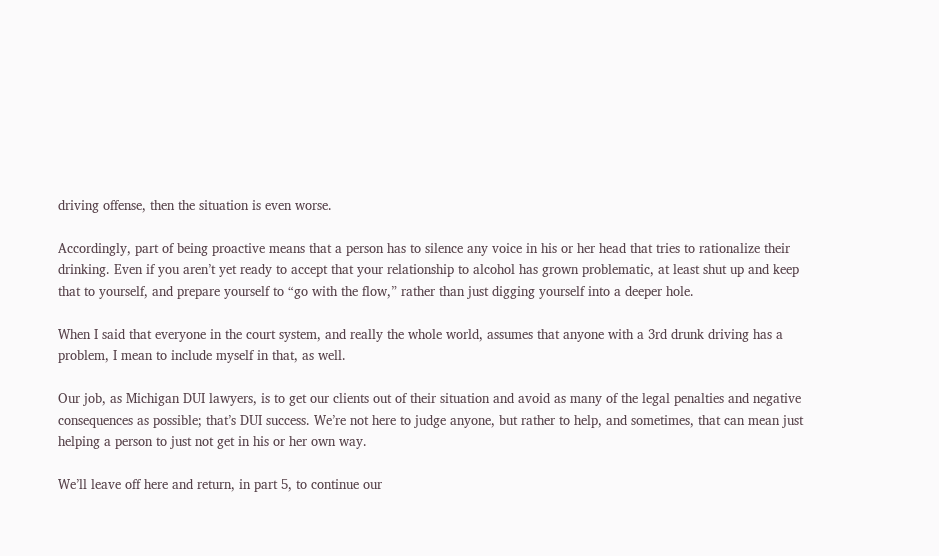driving offense, then the situation is even worse.

Accordingly, part of being proactive means that a person has to silence any voice in his or her head that tries to rationalize their drinking. Even if you aren’t yet ready to accept that your relationship to alcohol has grown problematic, at least shut up and keep that to yourself, and prepare yourself to “go with the flow,” rather than just digging yourself into a deeper hole.

When I said that everyone in the court system, and really the whole world, assumes that anyone with a 3rd drunk driving has a problem, I mean to include myself in that, as well.

Our job, as Michigan DUI lawyers, is to get our clients out of their situation and avoid as many of the legal penalties and negative consequences as possible; that’s DUI success. We’re not here to judge anyone, but rather to help, and sometimes, that can mean just helping a person to just not get in his or her own way.

We’ll leave off here and return, in part 5, to continue our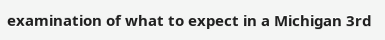examination of what to expect in a Michigan 3rd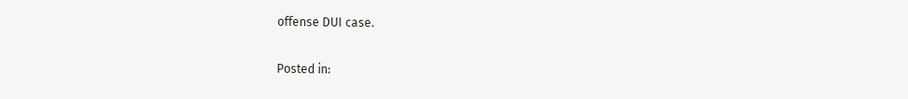offense DUI case.

Posted in: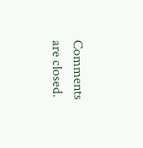Comments are closed.